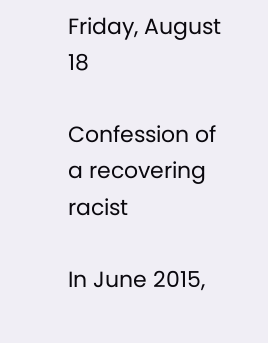Friday, August 18

Confession of a recovering racist

In June 2015,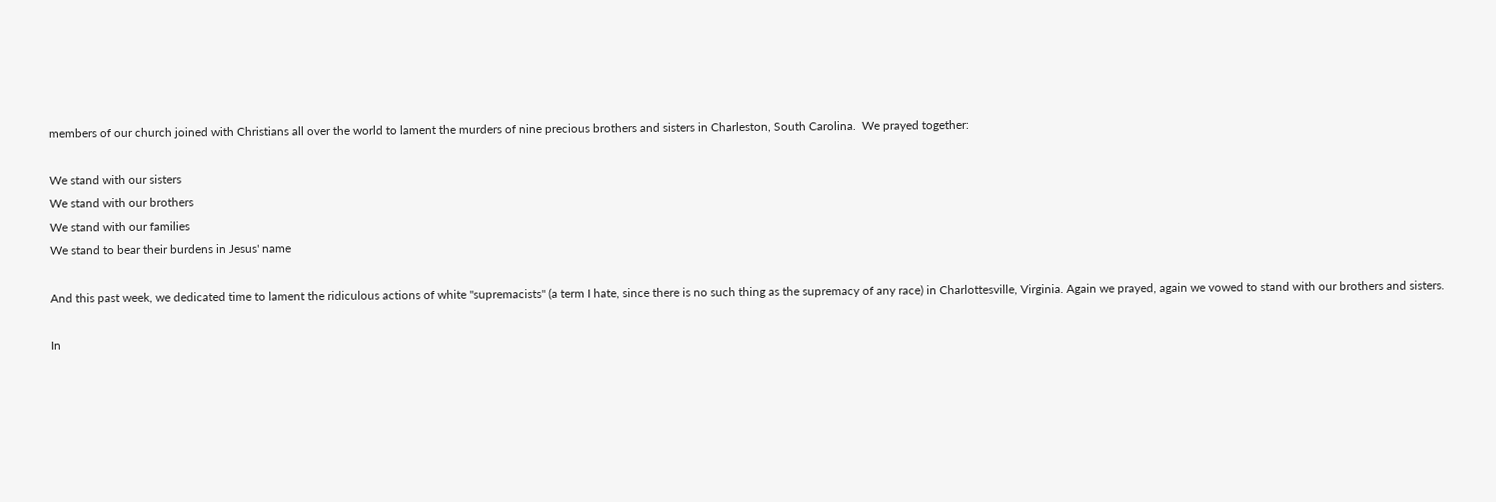members of our church joined with Christians all over the world to lament the murders of nine precious brothers and sisters in Charleston, South Carolina.  We prayed together:

We stand with our sisters
We stand with our brothers
We stand with our families
We stand to bear their burdens in Jesus' name

And this past week, we dedicated time to lament the ridiculous actions of white "supremacists" (a term I hate, since there is no such thing as the supremacy of any race) in Charlottesville, Virginia. Again we prayed, again we vowed to stand with our brothers and sisters.

In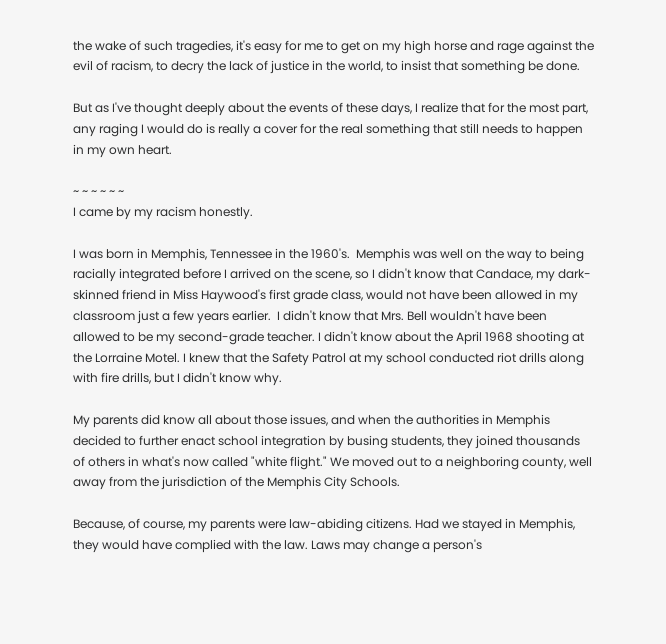the wake of such tragedies, it's easy for me to get on my high horse and rage against the evil of racism, to decry the lack of justice in the world, to insist that something be done.

But as I've thought deeply about the events of these days, I realize that for the most part, any raging I would do is really a cover for the real something that still needs to happen in my own heart.

~ ~ ~ ~ ~ ~
I came by my racism honestly.

I was born in Memphis, Tennessee in the 1960's.  Memphis was well on the way to being racially integrated before I arrived on the scene, so I didn't know that Candace, my dark-skinned friend in Miss Haywood's first grade class, would not have been allowed in my classroom just a few years earlier.  I didn't know that Mrs. Bell wouldn't have been allowed to be my second-grade teacher. I didn't know about the April 1968 shooting at the Lorraine Motel. I knew that the Safety Patrol at my school conducted riot drills along with fire drills, but I didn't know why.

My parents did know all about those issues, and when the authorities in Memphis decided to further enact school integration by busing students, they joined thousands of others in what's now called "white flight." We moved out to a neighboring county, well away from the jurisdiction of the Memphis City Schools.

Because, of course, my parents were law-abiding citizens. Had we stayed in Memphis, they would have complied with the law. Laws may change a person's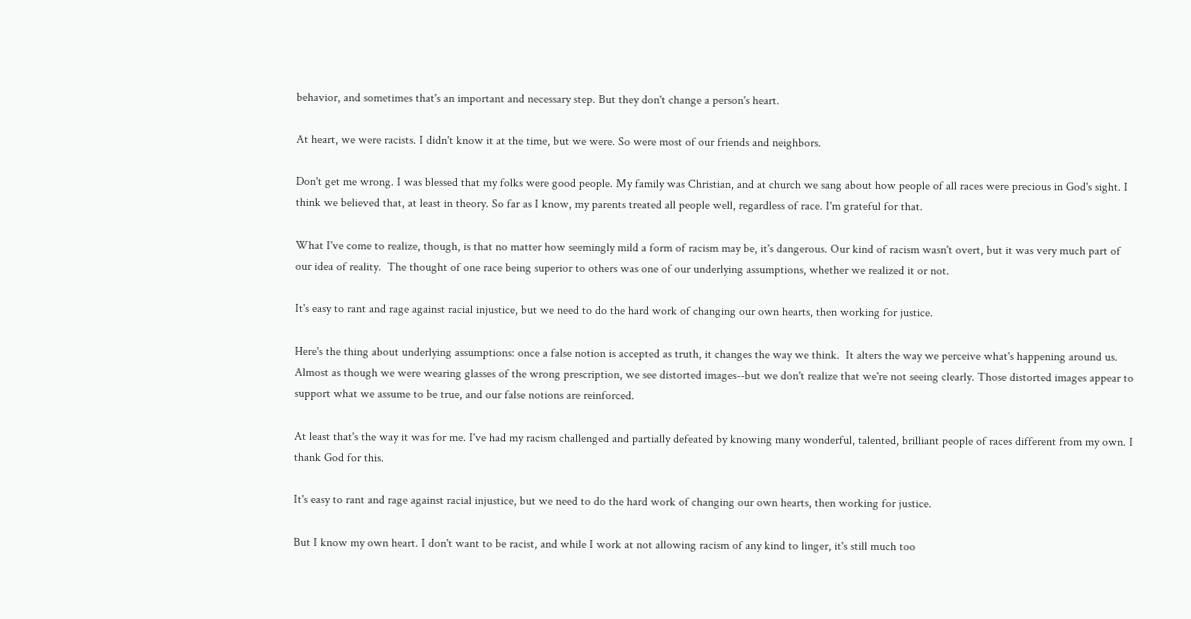behavior, and sometimes that's an important and necessary step. But they don't change a person's heart.

At heart, we were racists. I didn't know it at the time, but we were. So were most of our friends and neighbors.

Don't get me wrong. I was blessed that my folks were good people. My family was Christian, and at church we sang about how people of all races were precious in God's sight. I think we believed that, at least in theory. So far as I know, my parents treated all people well, regardless of race. I'm grateful for that.

What I've come to realize, though, is that no matter how seemingly mild a form of racism may be, it's dangerous. Our kind of racism wasn't overt, but it was very much part of our idea of reality.  The thought of one race being superior to others was one of our underlying assumptions, whether we realized it or not.

It's easy to rant and rage against racial injustice, but we need to do the hard work of changing our own hearts, then working for justice.

Here's the thing about underlying assumptions: once a false notion is accepted as truth, it changes the way we think.  It alters the way we perceive what's happening around us. Almost as though we were wearing glasses of the wrong prescription, we see distorted images--but we don't realize that we're not seeing clearly. Those distorted images appear to support what we assume to be true, and our false notions are reinforced.

At least that's the way it was for me. I've had my racism challenged and partially defeated by knowing many wonderful, talented, brilliant people of races different from my own. I thank God for this.

It's easy to rant and rage against racial injustice, but we need to do the hard work of changing our own hearts, then working for justice.

But I know my own heart. I don't want to be racist, and while I work at not allowing racism of any kind to linger, it's still much too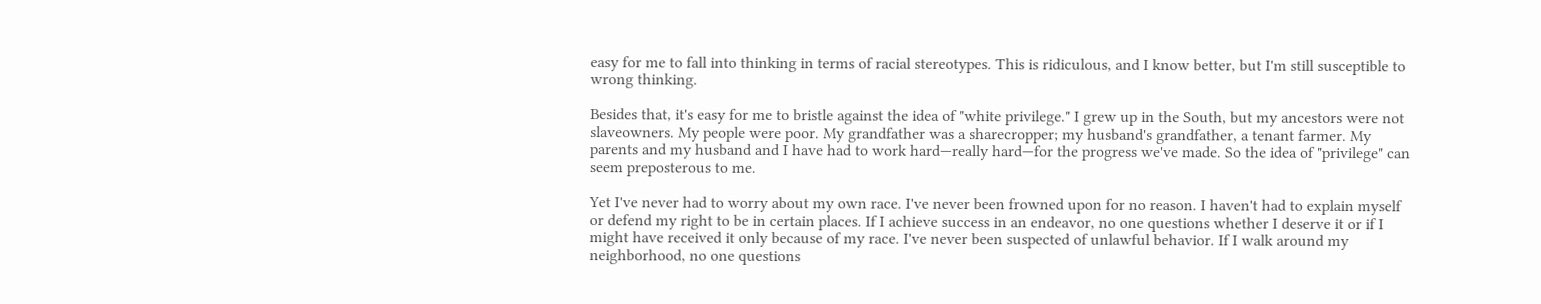easy for me to fall into thinking in terms of racial stereotypes. This is ridiculous, and I know better, but I'm still susceptible to wrong thinking.

Besides that, it's easy for me to bristle against the idea of "white privilege." I grew up in the South, but my ancestors were not slaveowners. My people were poor. My grandfather was a sharecropper; my husband's grandfather, a tenant farmer. My parents and my husband and I have had to work hard—really hard—for the progress we've made. So the idea of "privilege" can seem preposterous to me.

Yet I've never had to worry about my own race. I've never been frowned upon for no reason. I haven't had to explain myself or defend my right to be in certain places. If I achieve success in an endeavor, no one questions whether I deserve it or if I might have received it only because of my race. I've never been suspected of unlawful behavior. If I walk around my neighborhood, no one questions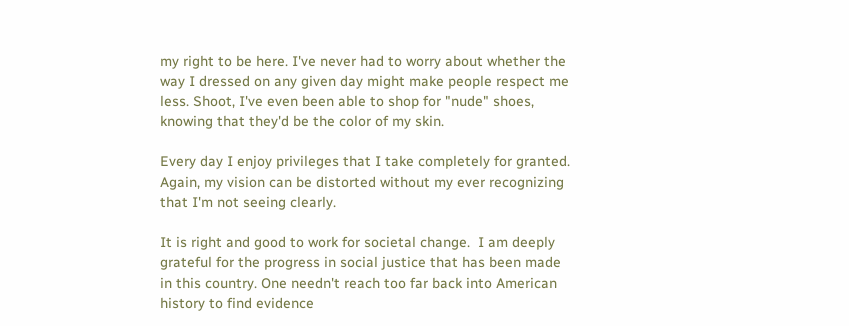my right to be here. I've never had to worry about whether the way I dressed on any given day might make people respect me less. Shoot, I've even been able to shop for "nude" shoes, knowing that they'd be the color of my skin.

Every day I enjoy privileges that I take completely for granted. Again, my vision can be distorted without my ever recognizing that I'm not seeing clearly.

It is right and good to work for societal change.  I am deeply grateful for the progress in social justice that has been made in this country. One needn't reach too far back into American history to find evidence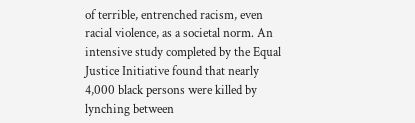of terrible, entrenched racism, even racial violence, as a societal norm. An intensive study completed by the Equal Justice Initiative found that nearly 4,000 black persons were killed by lynching between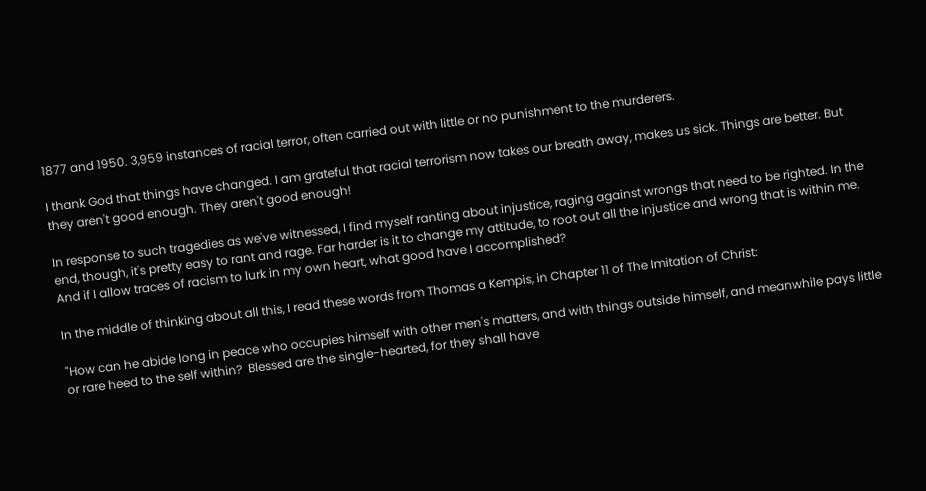1877 and 1950. 3,959 instances of racial terror, often carried out with little or no punishment to the murderers.

I thank God that things have changed. I am grateful that racial terrorism now takes our breath away, makes us sick. Things are better. But they aren't good enough. They aren't good enough!

In response to such tragedies as we've witnessed, I find myself ranting about injustice, raging against wrongs that need to be righted. In the end, though, it's pretty easy to rant and rage. Far harder is it to change my attitude, to root out all the injustice and wrong that is within me. And if I allow traces of racism to lurk in my own heart, what good have I accomplished?

In the middle of thinking about all this, I read these words from Thomas a Kempis, in Chapter 11 of The Imitation of Christ:

"How can he abide long in peace who occupies himself with other men's matters, and with things outside himself, and meanwhile pays little or rare heed to the self within?  Blessed are the single-hearted, for they shall have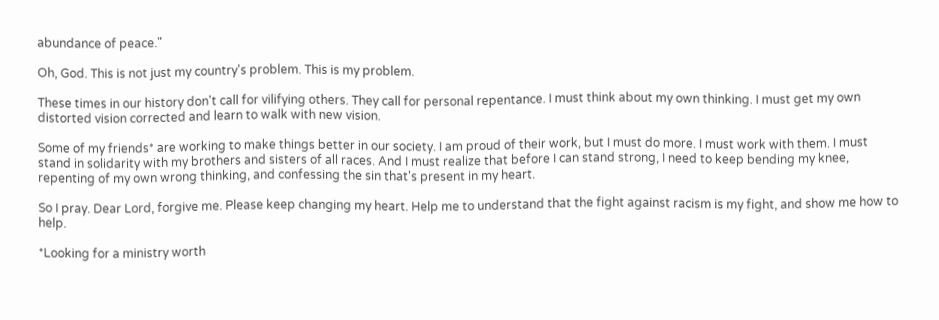abundance of peace."

Oh, God. This is not just my country's problem. This is my problem.

These times in our history don't call for vilifying others. They call for personal repentance. I must think about my own thinking. I must get my own distorted vision corrected and learn to walk with new vision.

Some of my friends* are working to make things better in our society. I am proud of their work, but I must do more. I must work with them. I must stand in solidarity with my brothers and sisters of all races. And I must realize that before I can stand strong, I need to keep bending my knee, repenting of my own wrong thinking, and confessing the sin that's present in my heart.

So I pray. Dear Lord, forgive me. Please keep changing my heart. Help me to understand that the fight against racism is my fight, and show me how to help.

*Looking for a ministry worth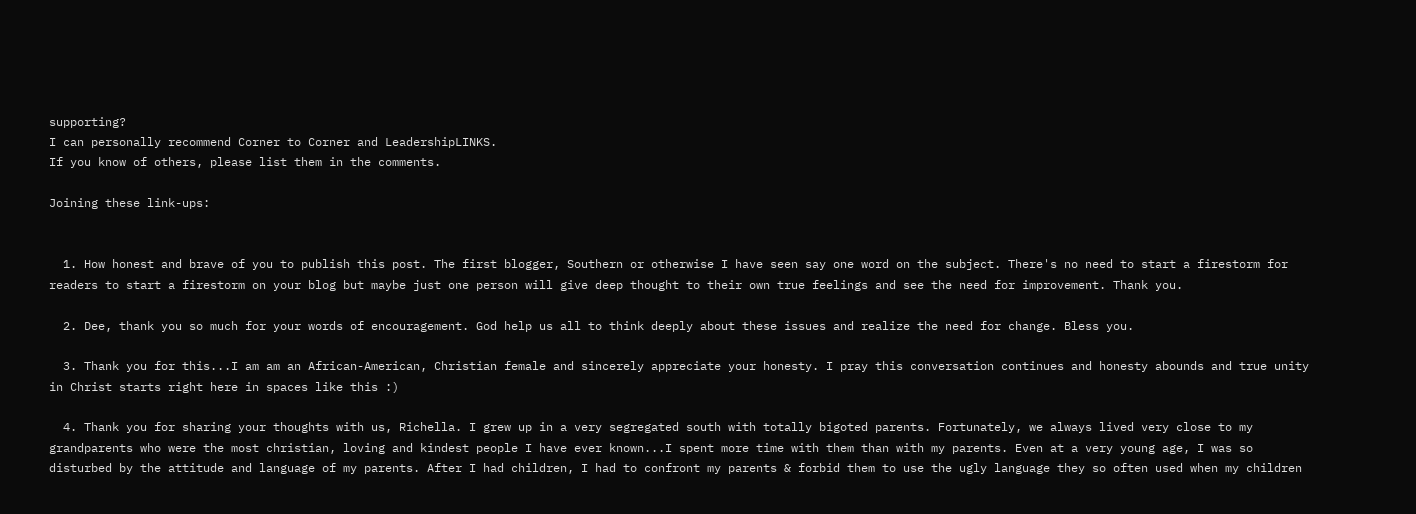supporting?
I can personally recommend Corner to Corner and LeadershipLINKS.
If you know of others, please list them in the comments.

Joining these link-ups:


  1. How honest and brave of you to publish this post. The first blogger, Southern or otherwise I have seen say one word on the subject. There's no need to start a firestorm for readers to start a firestorm on your blog but maybe just one person will give deep thought to their own true feelings and see the need for improvement. Thank you.

  2. Dee, thank you so much for your words of encouragement. God help us all to think deeply about these issues and realize the need for change. Bless you.

  3. Thank you for this...I am am an African-American, Christian female and sincerely appreciate your honesty. I pray this conversation continues and honesty abounds and true unity in Christ starts right here in spaces like this :)

  4. Thank you for sharing your thoughts with us, Richella. I grew up in a very segregated south with totally bigoted parents. Fortunately, we always lived very close to my grandparents who were the most christian, loving and kindest people I have ever known...I spent more time with them than with my parents. Even at a very young age, I was so disturbed by the attitude and language of my parents. After I had children, I had to confront my parents & forbid them to use the ugly language they so often used when my children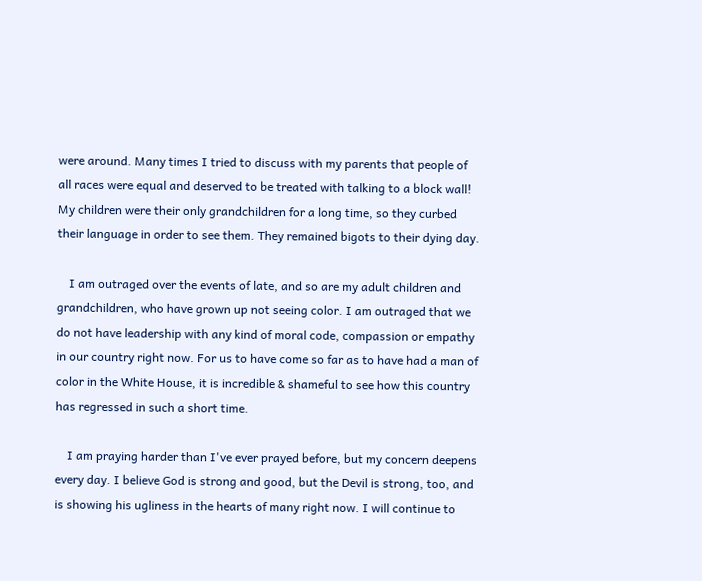were around. Many times I tried to discuss with my parents that people of all races were equal and deserved to be treated with talking to a block wall! My children were their only grandchildren for a long time, so they curbed their language in order to see them. They remained bigots to their dying day.

    I am outraged over the events of late, and so are my adult children and grandchildren, who have grown up not seeing color. I am outraged that we do not have leadership with any kind of moral code, compassion or empathy in our country right now. For us to have come so far as to have had a man of color in the White House, it is incredible & shameful to see how this country has regressed in such a short time.

    I am praying harder than I've ever prayed before, but my concern deepens every day. I believe God is strong and good, but the Devil is strong, too, and is showing his ugliness in the hearts of many right now. I will continue to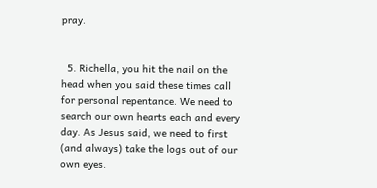pray.


  5. Richella, you hit the nail on the head when you said these times call for personal repentance. We need to search our own hearts each and every day. As Jesus said, we need to first (and always) take the logs out of our own eyes.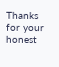Thanks for your honest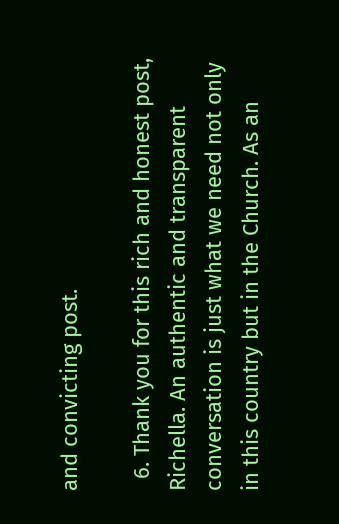and convicting post.

  6. Thank you for this rich and honest post, Richella. An authentic and transparent conversation is just what we need not only in this country but in the Church. As an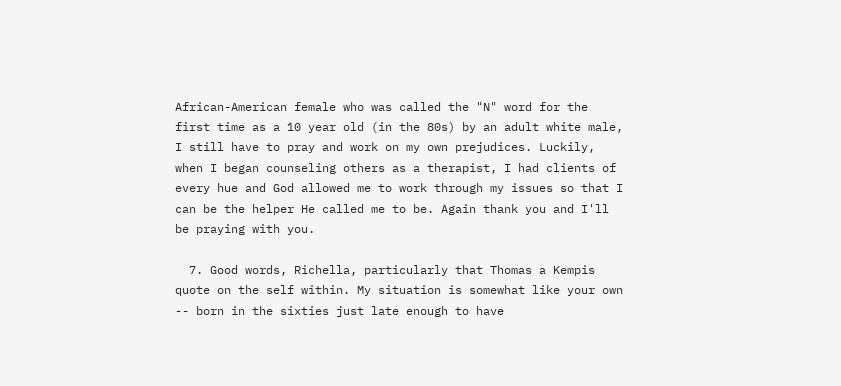African-American female who was called the "N" word for the first time as a 10 year old (in the 80s) by an adult white male, I still have to pray and work on my own prejudices. Luckily, when I began counseling others as a therapist, I had clients of every hue and God allowed me to work through my issues so that I can be the helper He called me to be. Again thank you and I'll be praying with you.

  7. Good words, Richella, particularly that Thomas a Kempis quote on the self within. My situation is somewhat like your own -- born in the sixties just late enough to have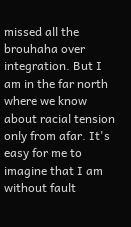missed all the brouhaha over integration. But I am in the far north where we know about racial tension only from afar. It's easy for me to imagine that I am without fault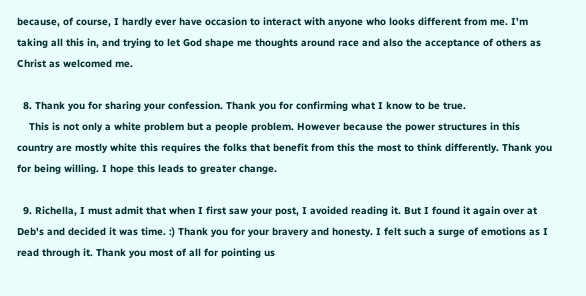because, of course, I hardly ever have occasion to interact with anyone who looks different from me. I'm taking all this in, and trying to let God shape me thoughts around race and also the acceptance of others as Christ as welcomed me.

  8. Thank you for sharing your confession. Thank you for confirming what I know to be true.
    This is not only a white problem but a people problem. However because the power structures in this country are mostly white this requires the folks that benefit from this the most to think differently. Thank you for being willing. I hope this leads to greater change.

  9. Richella, I must admit that when I first saw your post, I avoided reading it. But I found it again over at Deb's and decided it was time. :) Thank you for your bravery and honesty. I felt such a surge of emotions as I read through it. Thank you most of all for pointing us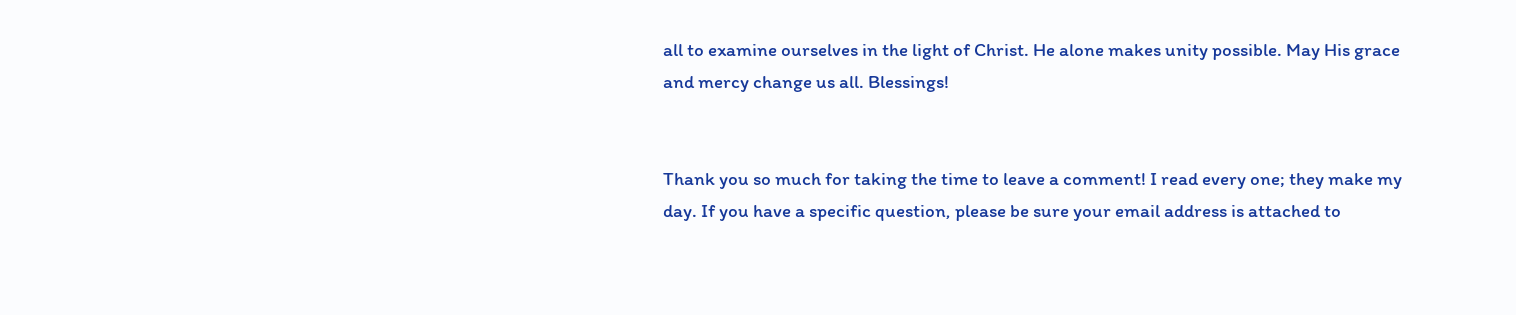all to examine ourselves in the light of Christ. He alone makes unity possible. May His grace and mercy change us all. Blessings!


Thank you so much for taking the time to leave a comment! I read every one; they make my day. If you have a specific question, please be sure your email address is attached to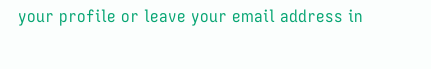your profile or leave your email address in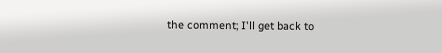the comment; I'll get back to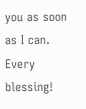you as soon as I can. Every blessing!